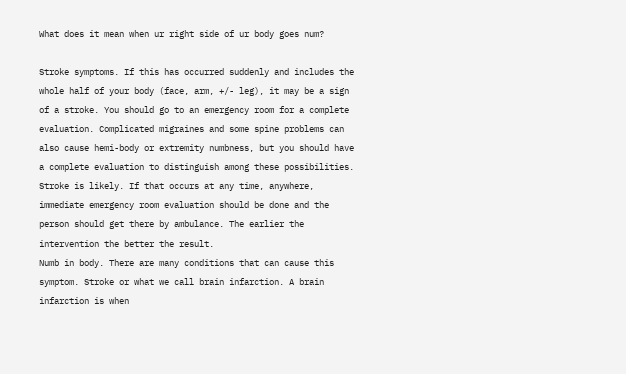What does it mean when ur right side of ur body goes num?

Stroke symptoms. If this has occurred suddenly and includes the whole half of your body (face, arm, +/- leg), it may be a sign of a stroke. You should go to an emergency room for a complete evaluation. Complicated migraines and some spine problems can also cause hemi-body or extremity numbness, but you should have a complete evaluation to distinguish among these possibilities.
Stroke is likely. If that occurs at any time, anywhere, immediate emergency room evaluation should be done and the person should get there by ambulance. The earlier the intervention the better the result.
Numb in body. There are many conditions that can cause this symptom. Stroke or what we call brain infarction. A brain infarction is when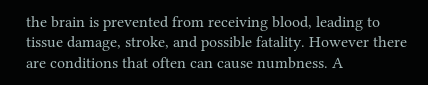the brain is prevented from receiving blood, leading to tissue damage, stroke, and possible fatality. However there are conditions that often can cause numbness. A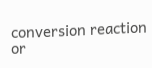conversion reaction or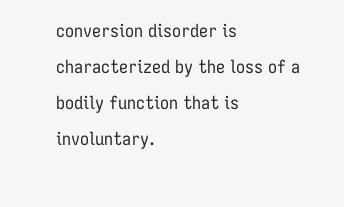conversion disorder is characterized by the loss of a bodily function that is involuntary.